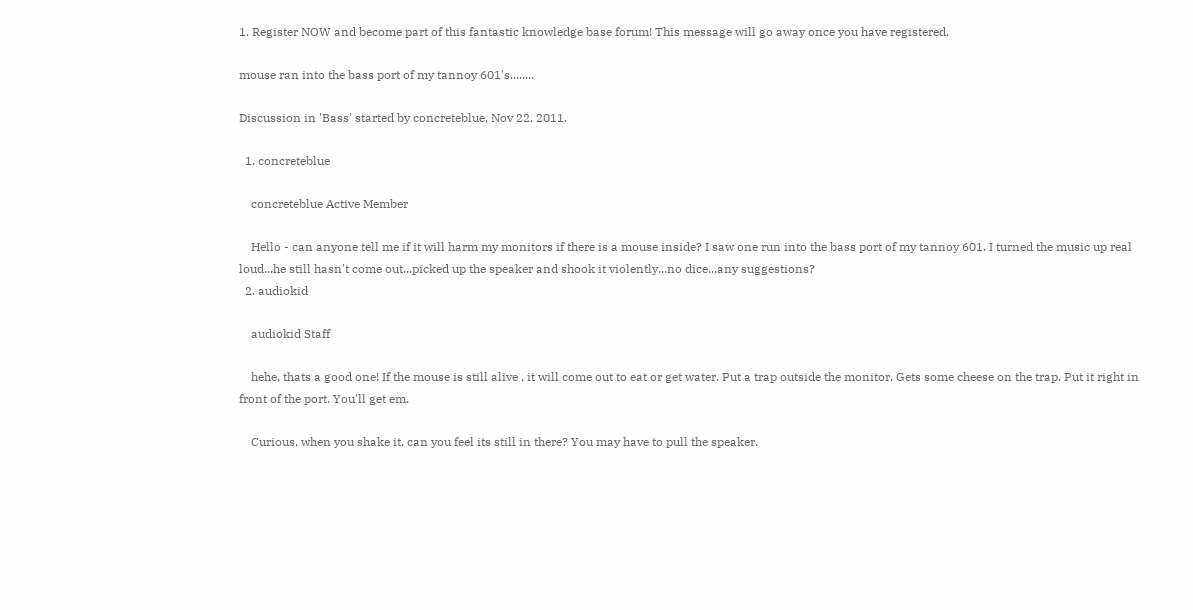1. Register NOW and become part of this fantastic knowledge base forum! This message will go away once you have registered.

mouse ran into the bass port of my tannoy 601's........

Discussion in 'Bass' started by concreteblue, Nov 22, 2011.

  1. concreteblue

    concreteblue Active Member

    Hello - can anyone tell me if it will harm my monitors if there is a mouse inside? I saw one run into the bass port of my tannoy 601. I turned the music up real loud...he still hasn't come out...picked up the speaker and shook it violently...no dice...any suggestions?
  2. audiokid

    audiokid Staff

    hehe, thats a good one! If the mouse is still alive , it will come out to eat or get water. Put a trap outside the monitor. Gets some cheese on the trap. Put it right in front of the port. You'll get em.

    Curious, when you shake it, can you feel its still in there? You may have to pull the speaker.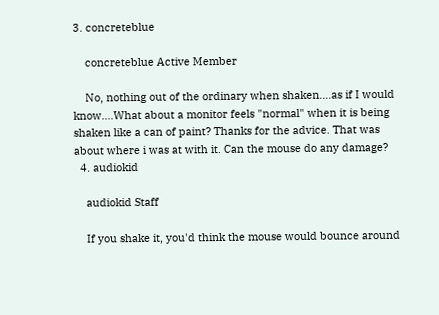3. concreteblue

    concreteblue Active Member

    No, nothing out of the ordinary when shaken....as if I would know....What about a monitor feels "normal" when it is being shaken like a can of paint? Thanks for the advice. That was about where i was at with it. Can the mouse do any damage?
  4. audiokid

    audiokid Staff

    If you shake it, you'd think the mouse would bounce around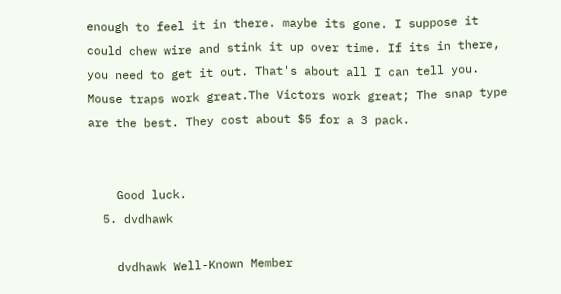enough to feel it in there. maybe its gone. I suppose it could chew wire and stink it up over time. If its in there, you need to get it out. That's about all I can tell you. Mouse traps work great.The Victors work great; The snap type are the best. They cost about $5 for a 3 pack.


    Good luck.
  5. dvdhawk

    dvdhawk Well-Known Member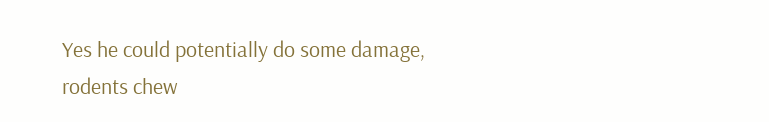Yes he could potentially do some damage, rodents chew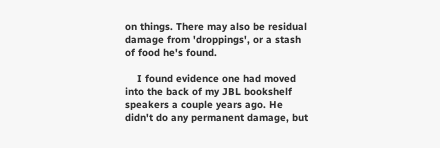on things. There may also be residual damage from 'droppings', or a stash of food he's found.

    I found evidence one had moved into the back of my JBL bookshelf speakers a couple years ago. He didn't do any permanent damage, but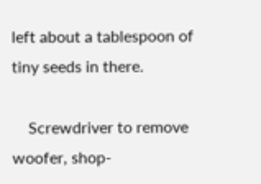left about a tablespoon of tiny seeds in there.

    Screwdriver to remove woofer, shop-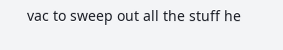vac to sweep out all the stuff he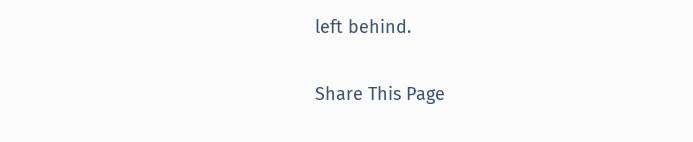left behind.

Share This Page